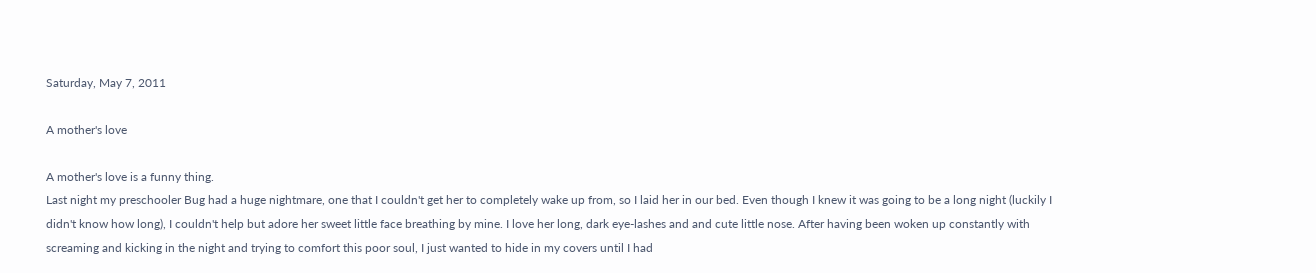Saturday, May 7, 2011

A mother's love

A mother's love is a funny thing.
Last night my preschooler Bug had a huge nightmare, one that I couldn't get her to completely wake up from, so I laid her in our bed. Even though I knew it was going to be a long night (luckily I didn't know how long), I couldn't help but adore her sweet little face breathing by mine. I love her long, dark eye-lashes and and cute little nose. After having been woken up constantly with screaming and kicking in the night and trying to comfort this poor soul, I just wanted to hide in my covers until I had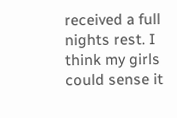received a full nights rest. I think my girls could sense it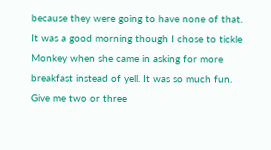because they were going to have none of that.
It was a good morning though I chose to tickle Monkey when she came in asking for more breakfast instead of yell. It was so much fun.
Give me two or three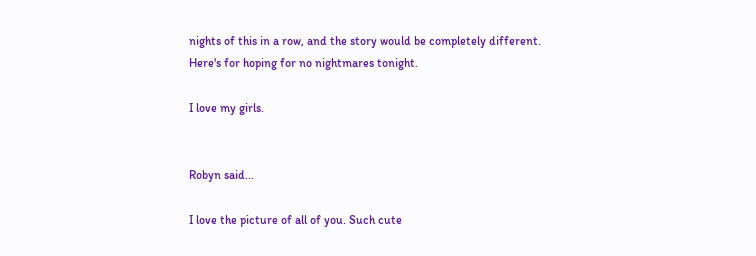nights of this in a row, and the story would be completely different.
Here's for hoping for no nightmares tonight.

I love my girls.


Robyn said...

I love the picture of all of you. Such cute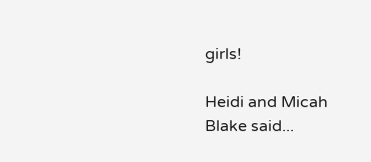girls!

Heidi and Micah Blake said...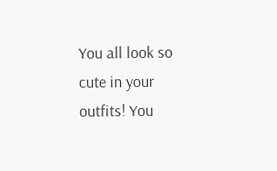You all look so cute in your outfits! You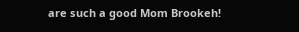are such a good Mom Brookeh!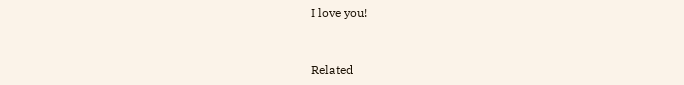I love you!


Related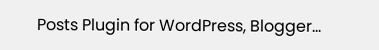Posts Plugin for WordPress, Blogger...